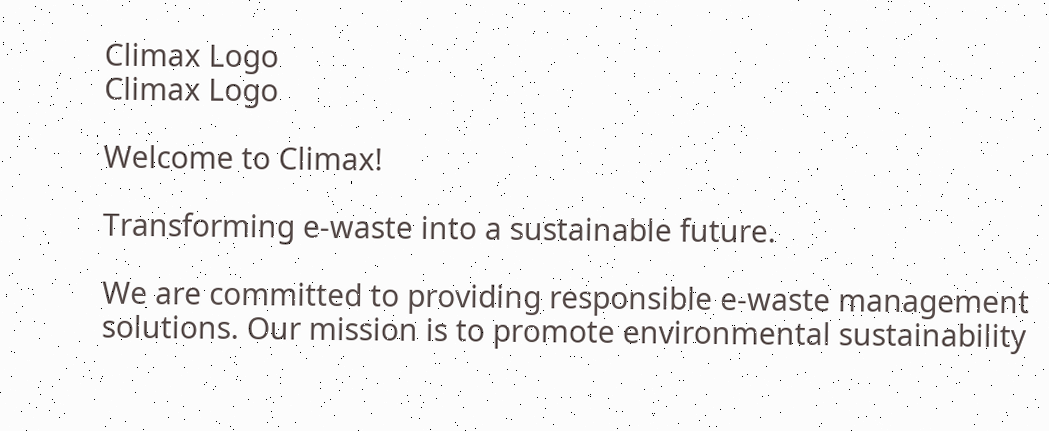Climax Logo
Climax Logo

Welcome to Climax!

Transforming e-waste into a sustainable future.

We are committed to providing responsible e-waste management solutions. Our mission is to promote environmental sustainability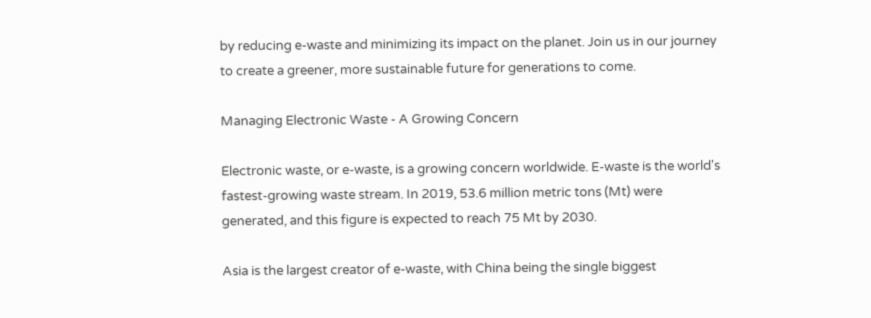by reducing e-waste and minimizing its impact on the planet. Join us in our journey to create a greener, more sustainable future for generations to come.

Managing Electronic Waste - A Growing Concern

Electronic waste, or e-waste, is a growing concern worldwide. E-waste is the world's fastest-growing waste stream. In 2019, 53.6 million metric tons (Mt) were generated, and this figure is expected to reach 75 Mt by 2030.

Asia is the largest creator of e-waste, with China being the single biggest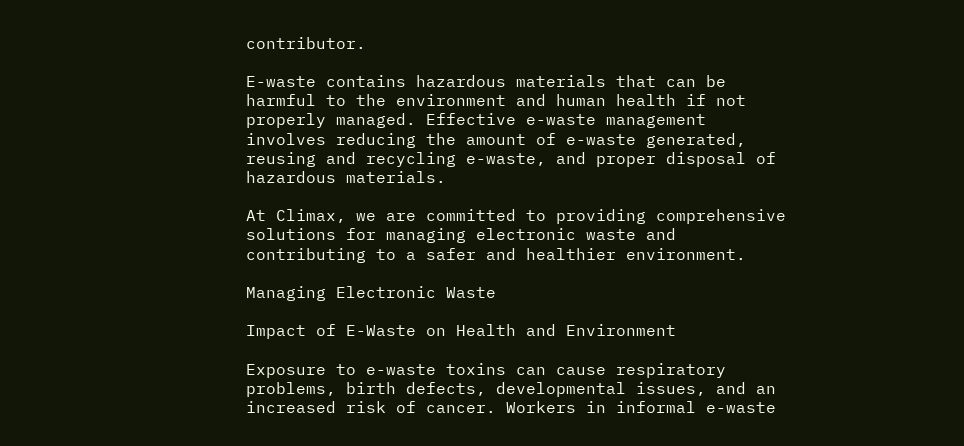contributor.

E-waste contains hazardous materials that can be harmful to the environment and human health if not properly managed. Effective e-waste management involves reducing the amount of e-waste generated, reusing and recycling e-waste, and proper disposal of hazardous materials.

At Climax, we are committed to providing comprehensive solutions for managing electronic waste and contributing to a safer and healthier environment.

Managing Electronic Waste

Impact of E-Waste on Health and Environment

Exposure to e-waste toxins can cause respiratory problems, birth defects, developmental issues, and an increased risk of cancer. Workers in informal e-waste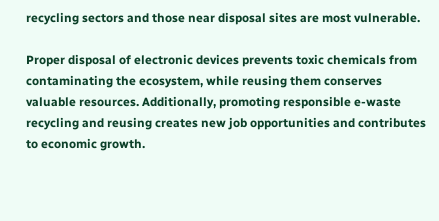recycling sectors and those near disposal sites are most vulnerable.

Proper disposal of electronic devices prevents toxic chemicals from contaminating the ecosystem, while reusing them conserves valuable resources. Additionally, promoting responsible e-waste recycling and reusing creates new job opportunities and contributes to economic growth.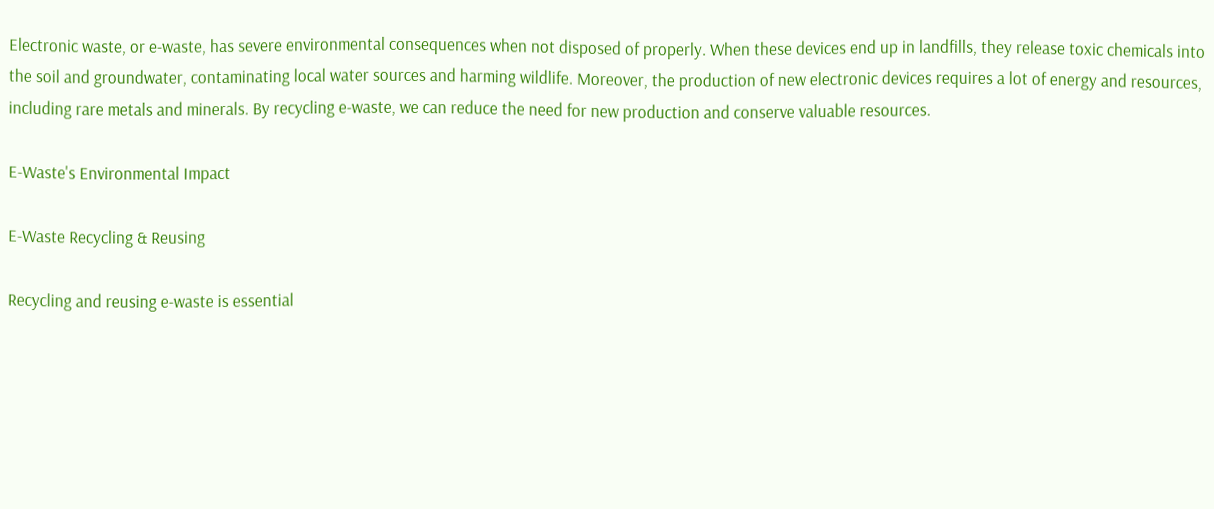Electronic waste, or e-waste, has severe environmental consequences when not disposed of properly. When these devices end up in landfills, they release toxic chemicals into the soil and groundwater, contaminating local water sources and harming wildlife. Moreover, the production of new electronic devices requires a lot of energy and resources, including rare metals and minerals. By recycling e-waste, we can reduce the need for new production and conserve valuable resources.

E-Waste's Environmental Impact

E-Waste Recycling & Reusing

Recycling and reusing e-waste is essential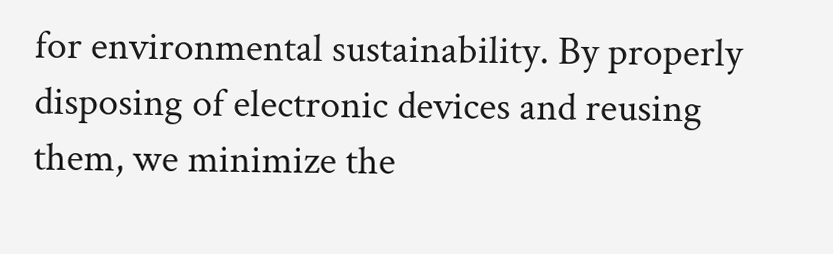for environmental sustainability. By properly disposing of electronic devices and reusing them, we minimize the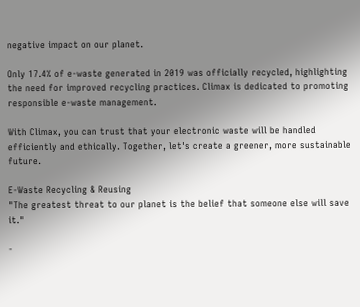negative impact on our planet.

Only 17.4% of e-waste generated in 2019 was officially recycled, highlighting the need for improved recycling practices. Climax is dedicated to promoting responsible e-waste management.

With Climax, you can trust that your electronic waste will be handled efficiently and ethically. Together, let's create a greener, more sustainable future.

E-Waste Recycling & Reusing
"The greatest threat to our planet is the belief that someone else will save it."

-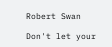Robert Swan

Don't let your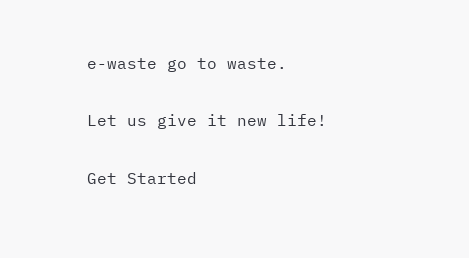e-waste go to waste.

Let us give it new life!

Get Started